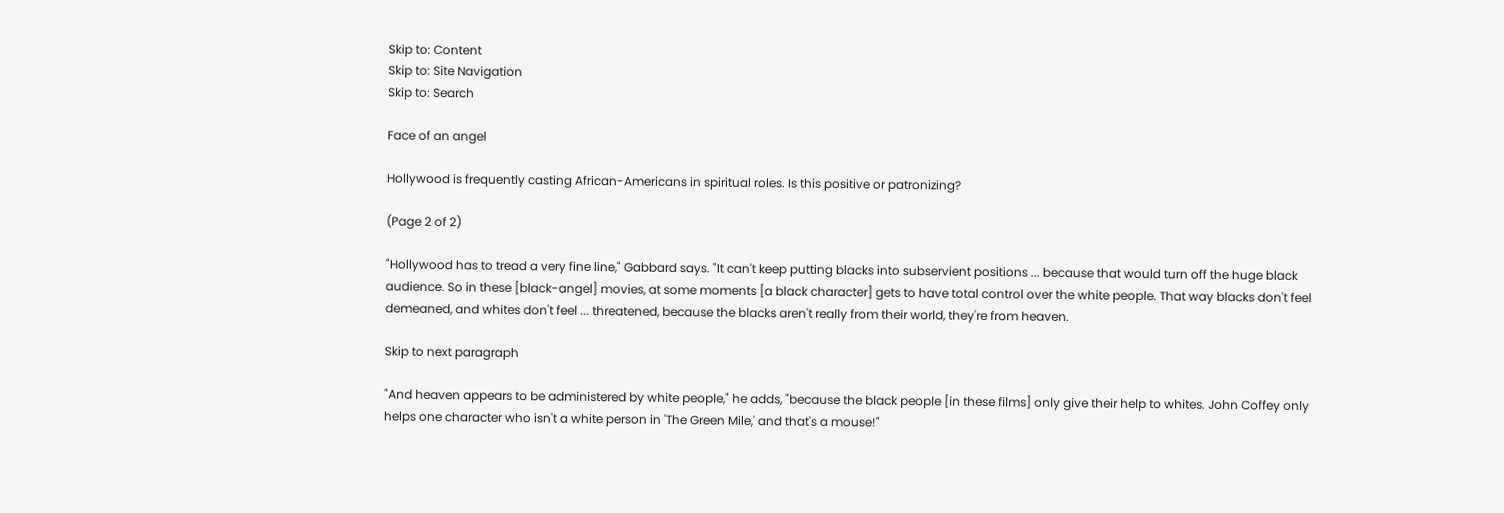Skip to: Content
Skip to: Site Navigation
Skip to: Search

Face of an angel

Hollywood is frequently casting African-Americans in spiritual roles. Is this positive or patronizing?

(Page 2 of 2)

"Hollywood has to tread a very fine line," Gabbard says. "It can't keep putting blacks into subservient positions ... because that would turn off the huge black audience. So in these [black-angel] movies, at some moments [a black character] gets to have total control over the white people. That way blacks don't feel demeaned, and whites don't feel ... threatened, because the blacks aren't really from their world, they're from heaven.

Skip to next paragraph

"And heaven appears to be administered by white people," he adds, "because the black people [in these films] only give their help to whites. John Coffey only helps one character who isn't a white person in 'The Green Mile,' and that's a mouse!"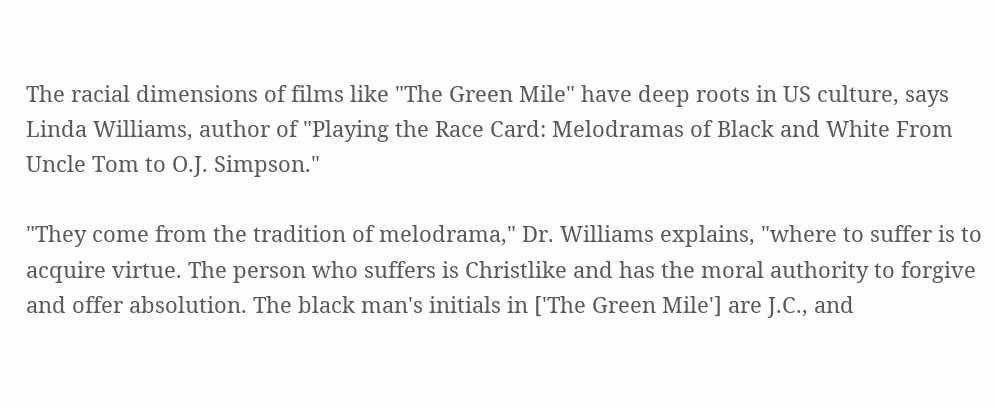The racial dimensions of films like "The Green Mile" have deep roots in US culture, says Linda Williams, author of "Playing the Race Card: Melodramas of Black and White From Uncle Tom to O.J. Simpson."

"They come from the tradition of melodrama," Dr. Williams explains, "where to suffer is to acquire virtue. The person who suffers is Christlike and has the moral authority to forgive and offer absolution. The black man's initials in ['The Green Mile'] are J.C., and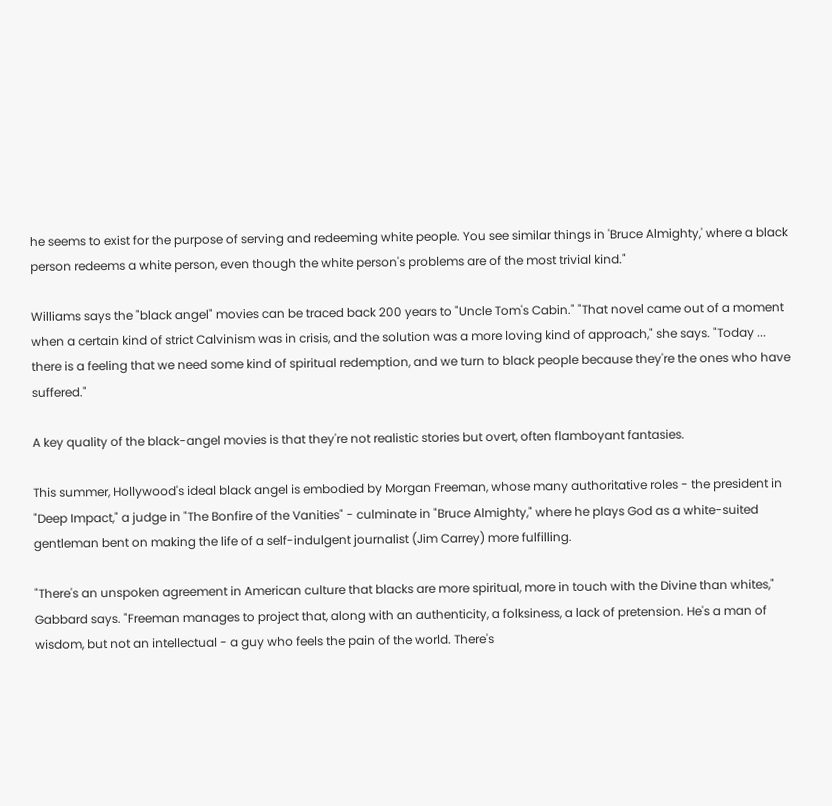he seems to exist for the purpose of serving and redeeming white people. You see similar things in 'Bruce Almighty,' where a black person redeems a white person, even though the white person's problems are of the most trivial kind."

Williams says the "black angel" movies can be traced back 200 years to "Uncle Tom's Cabin." "That novel came out of a moment when a certain kind of strict Calvinism was in crisis, and the solution was a more loving kind of approach," she says. "Today ... there is a feeling that we need some kind of spiritual redemption, and we turn to black people because they're the ones who have suffered."

A key quality of the black-angel movies is that they're not realistic stories but overt, often flamboyant fantasies.

This summer, Hollywood's ideal black angel is embodied by Morgan Freeman, whose many authoritative roles - the president in "Deep Impact," a judge in "The Bonfire of the Vanities" - culminate in "Bruce Almighty," where he plays God as a white-suited gentleman bent on making the life of a self-indulgent journalist (Jim Carrey) more fulfilling.

"There's an unspoken agreement in American culture that blacks are more spiritual, more in touch with the Divine than whites," Gabbard says. "Freeman manages to project that, along with an authenticity, a folksiness, a lack of pretension. He's a man of wisdom, but not an intellectual - a guy who feels the pain of the world. There's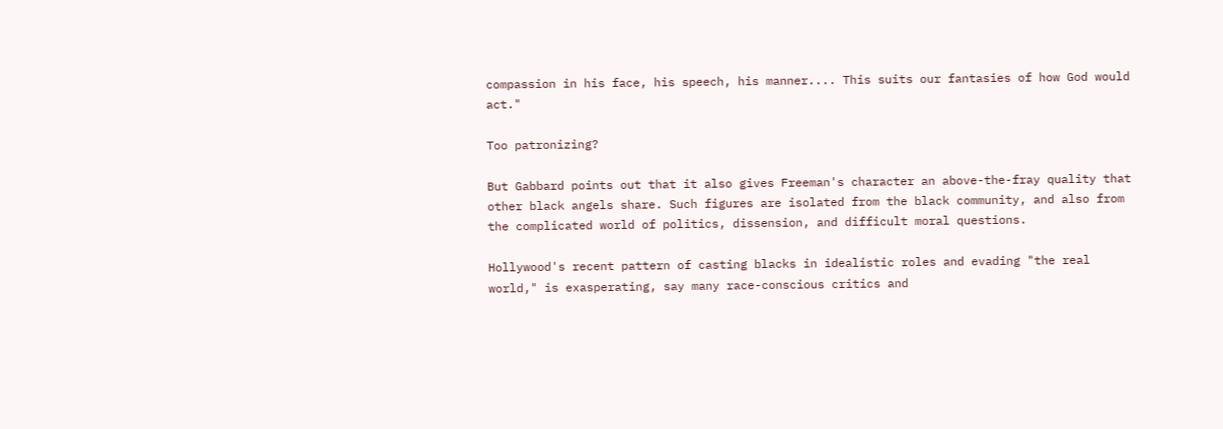compassion in his face, his speech, his manner.... This suits our fantasies of how God would act."

Too patronizing?

But Gabbard points out that it also gives Freeman's character an above-the-fray quality that other black angels share. Such figures are isolated from the black community, and also from the complicated world of politics, dissension, and difficult moral questions.

Hollywood's recent pattern of casting blacks in idealistic roles and evading "the real world," is exasperating, say many race-conscious critics and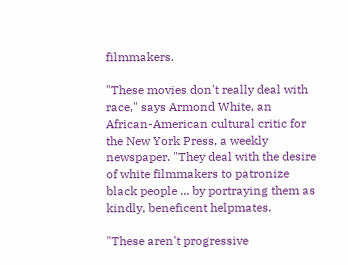filmmakers.

"These movies don't really deal with race," says Armond White, an African-American cultural critic for the New York Press, a weekly newspaper. "They deal with the desire of white filmmakers to patronize black people ... by portraying them as kindly, beneficent helpmates.

"These aren't progressive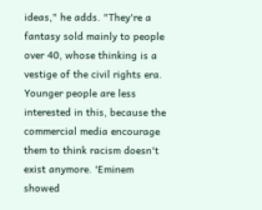ideas," he adds. "They're a fantasy sold mainly to people over 40, whose thinking is a vestige of the civil rights era. Younger people are less interested in this, because the commercial media encourage them to think racism doesn't exist anymore. 'Eminem showed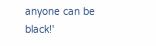anyone can be black!'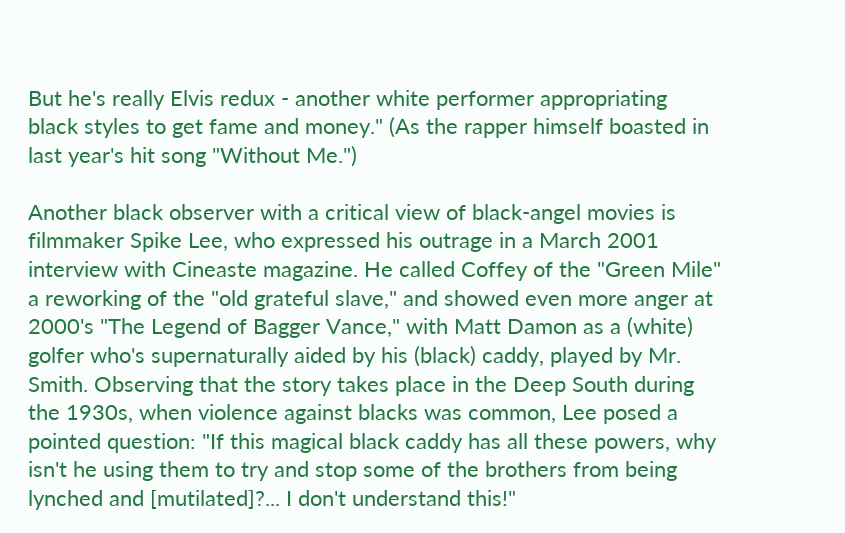But he's really Elvis redux - another white performer appropriating black styles to get fame and money." (As the rapper himself boasted in last year's hit song "Without Me.")

Another black observer with a critical view of black-angel movies is filmmaker Spike Lee, who expressed his outrage in a March 2001 interview with Cineaste magazine. He called Coffey of the "Green Mile" a reworking of the "old grateful slave," and showed even more anger at 2000's "The Legend of Bagger Vance," with Matt Damon as a (white) golfer who's supernaturally aided by his (black) caddy, played by Mr. Smith. Observing that the story takes place in the Deep South during the 1930s, when violence against blacks was common, Lee posed a pointed question: "If this magical black caddy has all these powers, why isn't he using them to try and stop some of the brothers from being lynched and [mutilated]?... I don't understand this!"